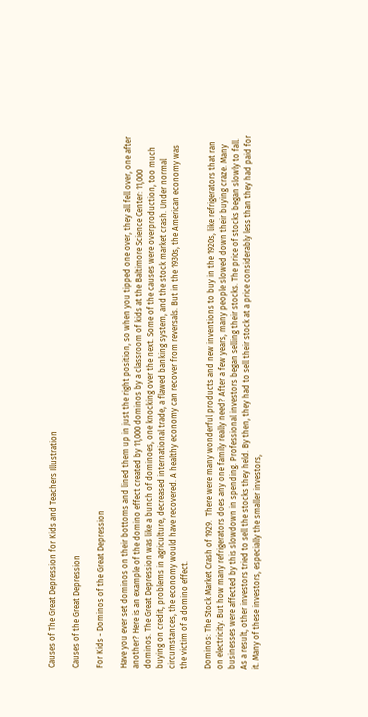Causes of The Great Depression for Kids and Teachers Illustration

Causes of the Great Depression

For Kids - Dominos of the Great Depression

Have you ever set dominos on their bottoms and lined them up in just the right position, so when you tipped one over, they all fell over, one after another? Here is an example of the domino effect created by 11,000 dominos by a classroom of kids at the Baltimore Science Center: 11,000 dominos. The Great Depression was like a bunch of dominoes, one knocking over the next. Some of the causes were overproduction, too much buying on credit, problems in agriculture, decreased international trade, a flawed banking system, and the stock market crash. Under normal circumstances, the economy would have recovered. A healthy economy can recover from reversals. But in the 1930s, the American economy was the victim of a domino effect.

Dominos: The Stock Market Crash of 1929.  There were many wonderful products and new inventions to buy in the 1920s, like refrigerators that ran on electricity. But how many refrigerators does any one family really need? After a few years, many people slowed down their buying craze. Many businesses were affected by this slowdown in spending. Professional investors began selling their stocks. The price of stocks began slowly to fall. As a result, other investors tried to sell the stocks they held. By then, they had to sell their stock at a price considerably less than they had paid for it. Many of these investors, especially the smaller investors,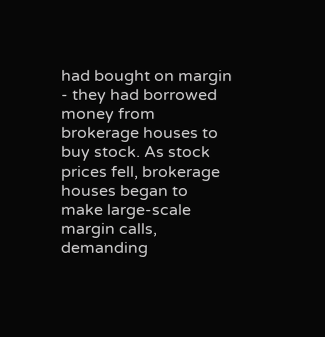had bought on margin - they had borrowed money from brokerage houses to buy stock. As stock prices fell, brokerage houses began to make large-scale margin calls, demanding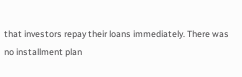that investors repay their loans immediately. There was no installment plan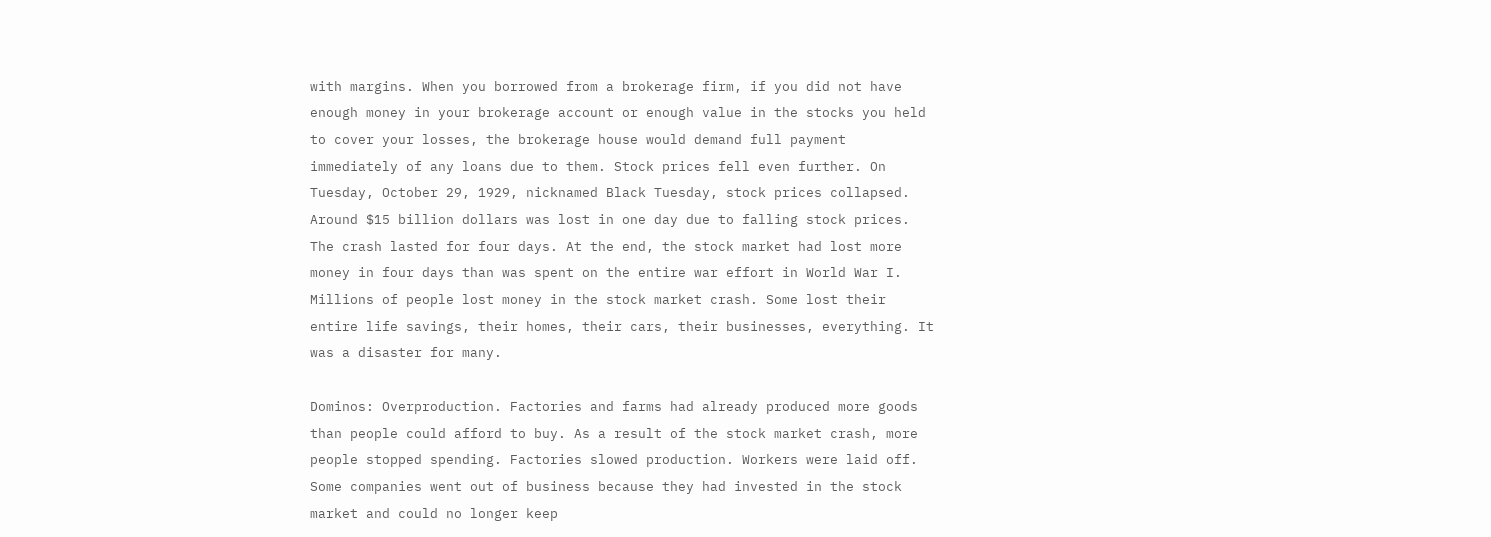with margins. When you borrowed from a brokerage firm, if you did not have enough money in your brokerage account or enough value in the stocks you held to cover your losses, the brokerage house would demand full payment immediately of any loans due to them. Stock prices fell even further. On Tuesday, October 29, 1929, nicknamed Black Tuesday, stock prices collapsed. Around $15 billion dollars was lost in one day due to falling stock prices. The crash lasted for four days. At the end, the stock market had lost more money in four days than was spent on the entire war effort in World War I. Millions of people lost money in the stock market crash. Some lost their entire life savings, their homes, their cars, their businesses, everything. It was a disaster for many.

Dominos: Overproduction. Factories and farms had already produced more goods than people could afford to buy. As a result of the stock market crash, more people stopped spending. Factories slowed production. Workers were laid off. Some companies went out of business because they had invested in the stock market and could no longer keep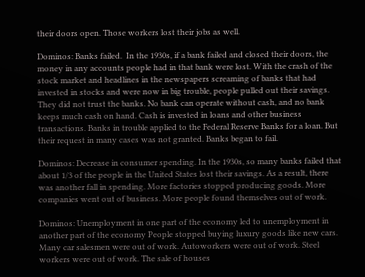their doors open. Those workers lost their jobs as well.

Dominos: Banks failed.  In the 1930s, if a bank failed and closed their doors, the money in any accounts people had in that bank were lost. With the crash of the stock market and headlines in the newspapers screaming of banks that had invested in stocks and were now in big trouble, people pulled out their savings. They did not trust the banks. No bank can operate without cash, and no bank keeps much cash on hand. Cash is invested in loans and other business transactions. Banks in trouble applied to the Federal Reserve Banks for a loan. But their request in many cases was not granted. Banks began to fail.

Dominos: Decrease in consumer spending. In the 1930s, so many banks failed that about 1/3 of the people in the United States lost their savings. As a result, there was another fall in spending. More factories stopped producing goods. More companies went out of business. More people found themselves out of work.

Dominos: Unemployment in one part of the economy led to unemployment in another part of the economy People stopped buying luxury goods like new cars. Many car salesmen were out of work. Autoworkers were out of work. Steel workers were out of work. The sale of houses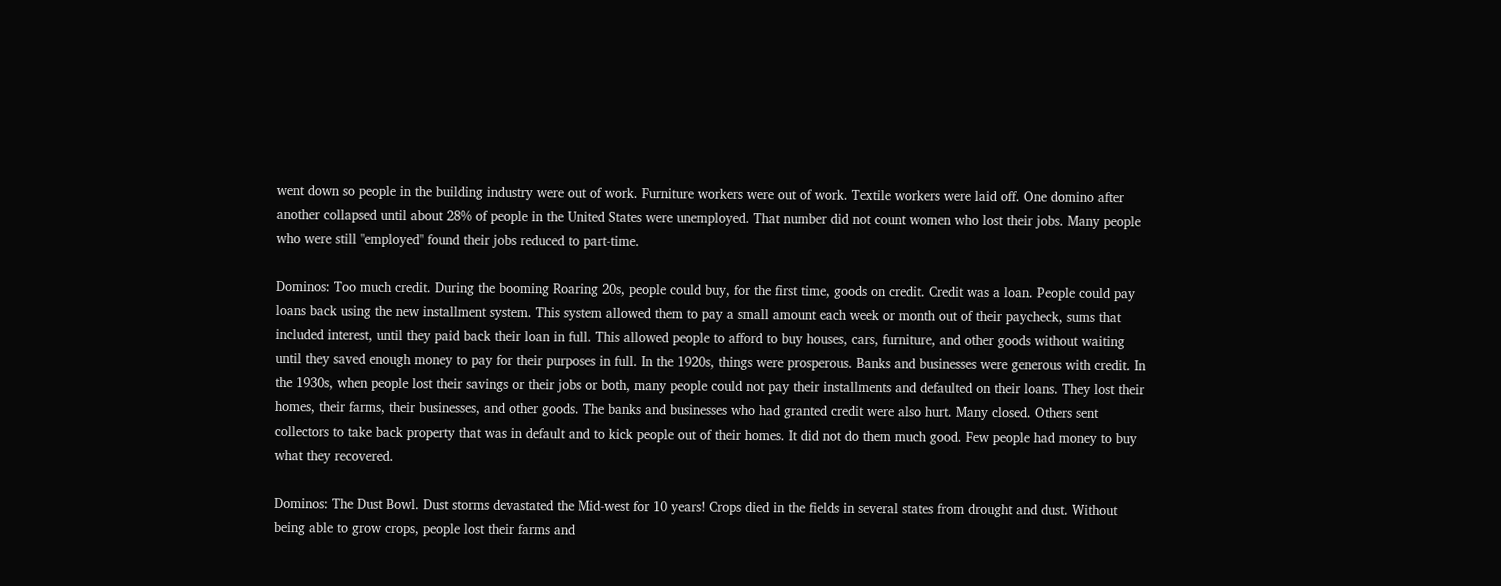went down so people in the building industry were out of work. Furniture workers were out of work. Textile workers were laid off. One domino after another collapsed until about 28% of people in the United States were unemployed. That number did not count women who lost their jobs. Many people who were still "employed" found their jobs reduced to part-time.

Dominos: Too much credit. During the booming Roaring 20s, people could buy, for the first time, goods on credit. Credit was a loan. People could pay loans back using the new installment system. This system allowed them to pay a small amount each week or month out of their paycheck, sums that included interest, until they paid back their loan in full. This allowed people to afford to buy houses, cars, furniture, and other goods without waiting until they saved enough money to pay for their purposes in full. In the 1920s, things were prosperous. Banks and businesses were generous with credit. In the 1930s, when people lost their savings or their jobs or both, many people could not pay their installments and defaulted on their loans. They lost their homes, their farms, their businesses, and other goods. The banks and businesses who had granted credit were also hurt. Many closed. Others sent collectors to take back property that was in default and to kick people out of their homes. It did not do them much good. Few people had money to buy what they recovered.

Dominos: The Dust Bowl. Dust storms devastated the Mid-west for 10 years! Crops died in the fields in several states from drought and dust. Without being able to grow crops, people lost their farms and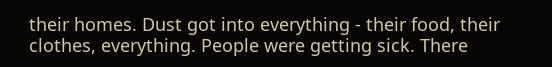their homes. Dust got into everything - their food, their clothes, everything. People were getting sick. There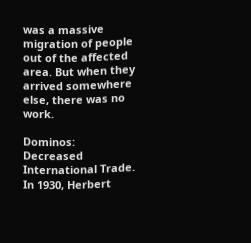was a massive migration of people out of the affected area. But when they arrived somewhere else, there was no work.

Dominos: Decreased International Trade. In 1930, Herbert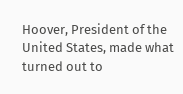Hoover, President of the United States, made what turned out to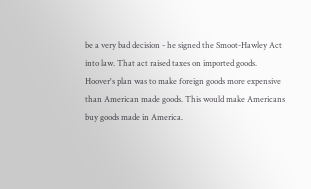be a very bad decision - he signed the Smoot-Hawley Act into law. That act raised taxes on imported goods. Hoover's plan was to make foreign goods more expensive than American made goods. This would make Americans buy goods made in America.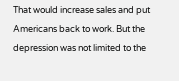That would increase sales and put Americans back to work. But the depression was not limited to the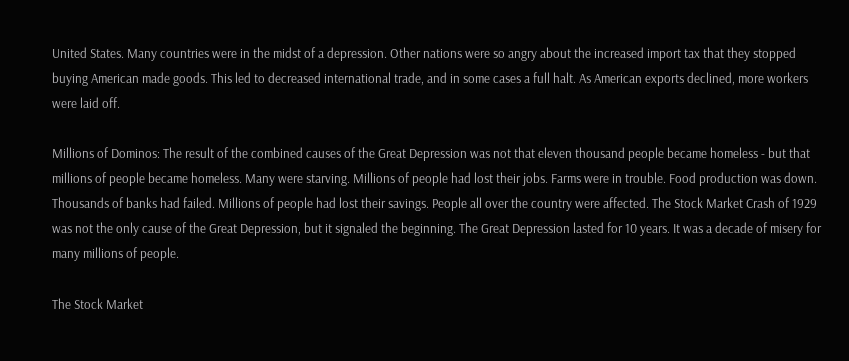United States. Many countries were in the midst of a depression. Other nations were so angry about the increased import tax that they stopped buying American made goods. This led to decreased international trade, and in some cases a full halt. As American exports declined, more workers were laid off.

Millions of Dominos: The result of the combined causes of the Great Depression was not that eleven thousand people became homeless - but that millions of people became homeless. Many were starving. Millions of people had lost their jobs. Farms were in trouble. Food production was down. Thousands of banks had failed. Millions of people had lost their savings. People all over the country were affected. The Stock Market Crash of 1929 was not the only cause of the Great Depression, but it signaled the beginning. The Great Depression lasted for 10 years. It was a decade of misery for many millions of people.

The Stock Market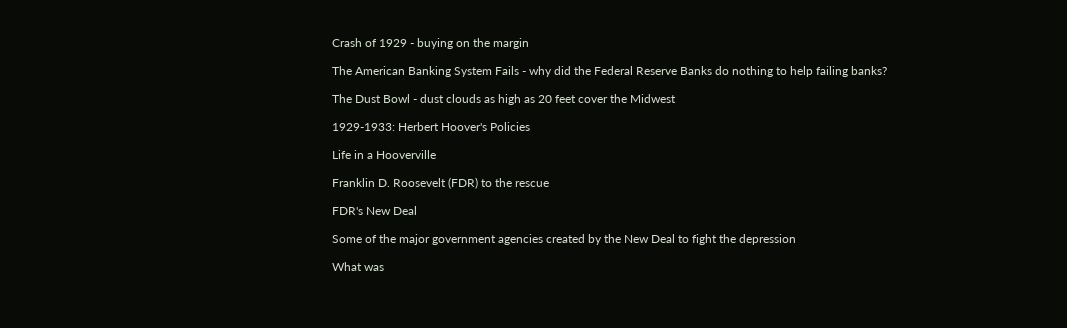Crash of 1929 - buying on the margin

The American Banking System Fails - why did the Federal Reserve Banks do nothing to help failing banks?

The Dust Bowl - dust clouds as high as 20 feet cover the Midwest

1929-1933: Herbert Hoover's Policies

Life in a Hooverville

Franklin D. Roosevelt (FDR) to the rescue

FDR's New Deal

Some of the major government agencies created by the New Deal to fight the depression

What was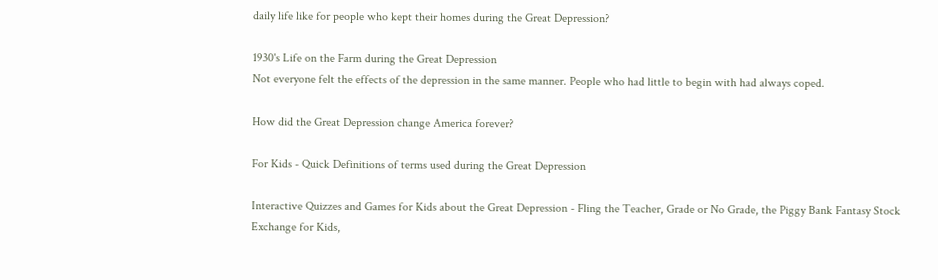daily life like for people who kept their homes during the Great Depression?

1930's Life on the Farm during the Great Depression
Not everyone felt the effects of the depression in the same manner. People who had little to begin with had always coped.

How did the Great Depression change America forever?

For Kids - Quick Definitions of terms used during the Great Depression

Interactive Quizzes and Games for Kids about the Great Depression - Fling the Teacher, Grade or No Grade, the Piggy Bank Fantasy Stock Exchange for Kids,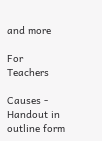and more

For Teachers

Causes - Handout in outline form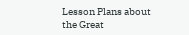Lesson Plans about the Great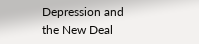Depression and the New Deal